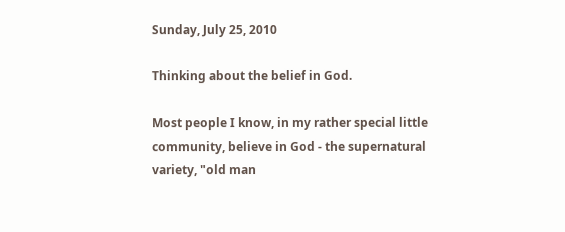Sunday, July 25, 2010

Thinking about the belief in God.

Most people I know, in my rather special little community, believe in God - the supernatural variety, "old man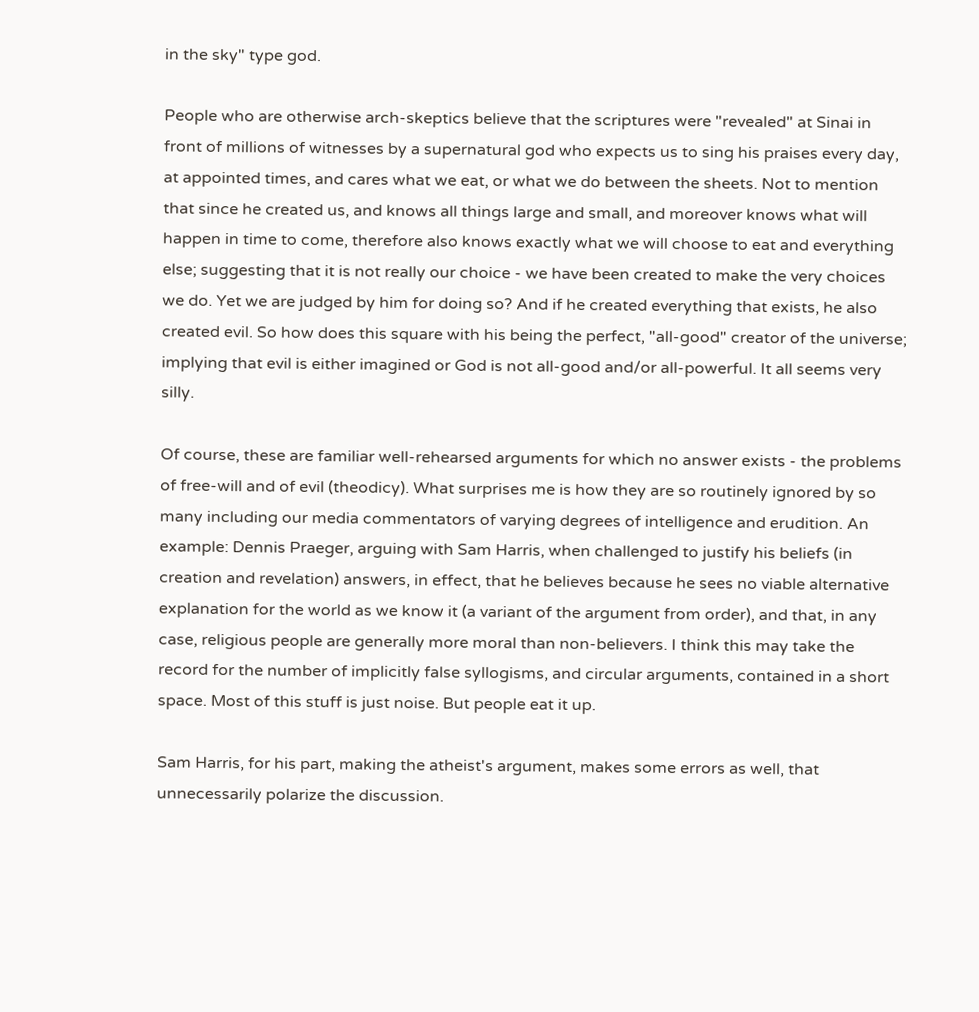in the sky" type god.

People who are otherwise arch-skeptics believe that the scriptures were "revealed" at Sinai in front of millions of witnesses by a supernatural god who expects us to sing his praises every day, at appointed times, and cares what we eat, or what we do between the sheets. Not to mention that since he created us, and knows all things large and small, and moreover knows what will happen in time to come, therefore also knows exactly what we will choose to eat and everything else; suggesting that it is not really our choice - we have been created to make the very choices we do. Yet we are judged by him for doing so? And if he created everything that exists, he also created evil. So how does this square with his being the perfect, "all-good" creator of the universe; implying that evil is either imagined or God is not all-good and/or all-powerful. It all seems very silly.

Of course, these are familiar well-rehearsed arguments for which no answer exists - the problems of free-will and of evil (theodicy). What surprises me is how they are so routinely ignored by so many including our media commentators of varying degrees of intelligence and erudition. An example: Dennis Praeger, arguing with Sam Harris, when challenged to justify his beliefs (in creation and revelation) answers, in effect, that he believes because he sees no viable alternative explanation for the world as we know it (a variant of the argument from order), and that, in any case, religious people are generally more moral than non-believers. I think this may take the record for the number of implicitly false syllogisms, and circular arguments, contained in a short space. Most of this stuff is just noise. But people eat it up.

Sam Harris, for his part, making the atheist's argument, makes some errors as well, that unnecessarily polarize the discussion.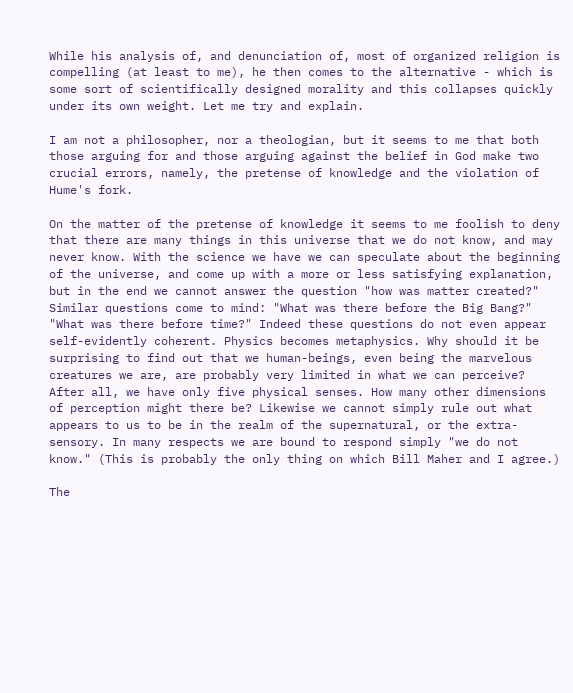While his analysis of, and denunciation of, most of organized religion is compelling (at least to me), he then comes to the alternative - which is some sort of scientifically designed morality and this collapses quickly under its own weight. Let me try and explain.

I am not a philosopher, nor a theologian, but it seems to me that both those arguing for and those arguing against the belief in God make two crucial errors, namely, the pretense of knowledge and the violation of Hume's fork.

On the matter of the pretense of knowledge it seems to me foolish to deny that there are many things in this universe that we do not know, and may never know. With the science we have we can speculate about the beginning of the universe, and come up with a more or less satisfying explanation, but in the end we cannot answer the question "how was matter created?" Similar questions come to mind: "What was there before the Big Bang?" "What was there before time?" Indeed these questions do not even appear self-evidently coherent. Physics becomes metaphysics. Why should it be surprising to find out that we human-beings, even being the marvelous creatures we are, are probably very limited in what we can perceive? After all, we have only five physical senses. How many other dimensions of perception might there be? Likewise we cannot simply rule out what appears to us to be in the realm of the supernatural, or the extra-sensory. In many respects we are bound to respond simply "we do not know." (This is probably the only thing on which Bill Maher and I agree.)

The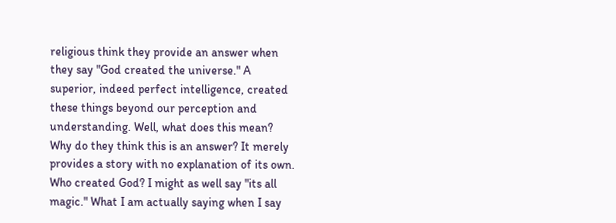religious think they provide an answer when they say "God created the universe." A superior, indeed perfect intelligence, created these things beyond our perception and understanding. Well, what does this mean? Why do they think this is an answer? It merely provides a story with no explanation of its own. Who created God? I might as well say "its all magic." What I am actually saying when I say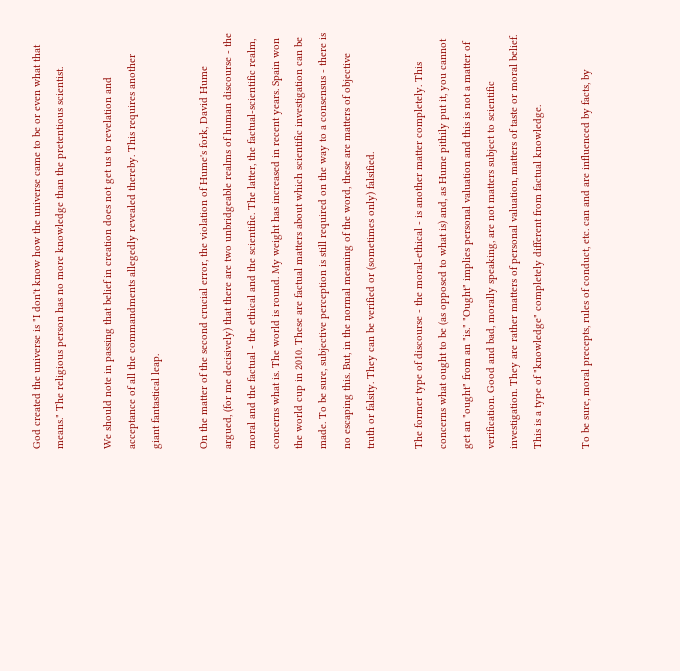God created the universe is "I don't know how the universe came to be or even what that means." The religious person has no more knowledge than the pretentious scientist.

We should note in passing that belief in creation does not get us to revelation and acceptance of all the commandments allegedly revealed thereby. This requires another giant fantastical leap.

On the matter of the second crucial error, the violation of Hume's fork, David Hume argued, (for me decisively) that there are two unbridgeable realms of human discourse - the moral and the factual - the ethical and the scientific. The latter, the factual-scientific realm, concerns what is. The world is round. My weight has increased in recent years. Spain won the world cup in 2010. These are factual matters about which scientific investigation can be made. To be sure, subjective perception is still required on the way to a consensus - there is no escaping this. But, in the normal meaning of the word, these are matters of objective truth or falsity. They can be verified or (sometimes only) falsified.

The former type of discourse - the moral-ethical - is another matter completely. This concerns what ought to be (as opposed to what is) and, as Hume pithily put it, you cannot get an "ought" from an "is." "Ought" implies personal valuation and this is not a matter of verification. Good and bad, morally speaking, are not matters subject to scientific investigation. They are rather matters of personal valuation, matters of taste or moral belief. This is a type of "knowledge" completely different from factual knowledge.

To be sure, moral precepts, rules of conduct, etc. can and are influenced by facts, by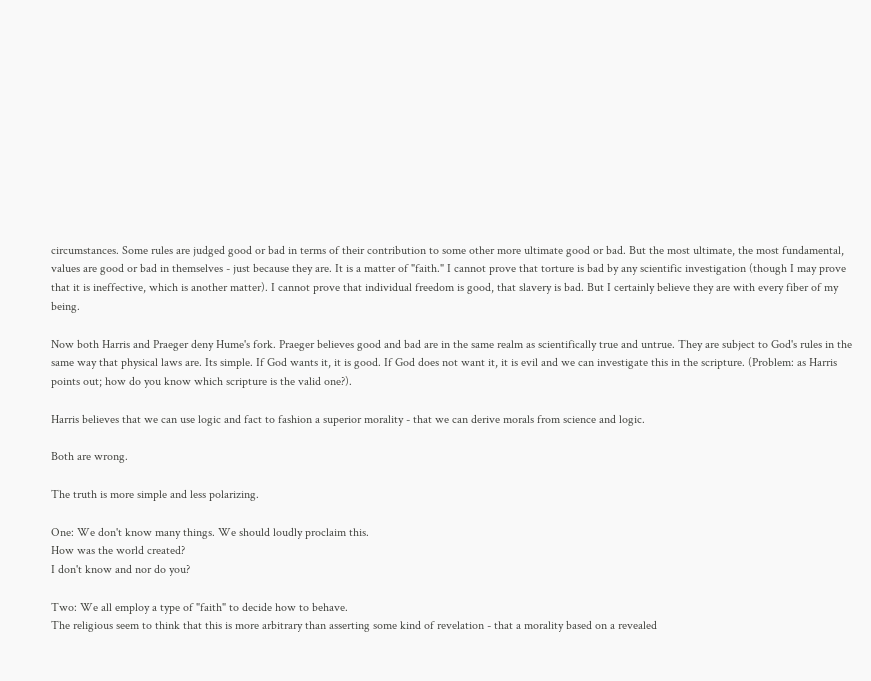circumstances. Some rules are judged good or bad in terms of their contribution to some other more ultimate good or bad. But the most ultimate, the most fundamental, values are good or bad in themselves - just because they are. It is a matter of "faith." I cannot prove that torture is bad by any scientific investigation (though I may prove that it is ineffective, which is another matter). I cannot prove that individual freedom is good, that slavery is bad. But I certainly believe they are with every fiber of my being.

Now both Harris and Praeger deny Hume's fork. Praeger believes good and bad are in the same realm as scientifically true and untrue. They are subject to God's rules in the same way that physical laws are. Its simple. If God wants it, it is good. If God does not want it, it is evil and we can investigate this in the scripture. (Problem: as Harris points out; how do you know which scripture is the valid one?).

Harris believes that we can use logic and fact to fashion a superior morality - that we can derive morals from science and logic.

Both are wrong.

The truth is more simple and less polarizing.

One: We don't know many things. We should loudly proclaim this.
How was the world created?
I don't know and nor do you?

Two: We all employ a type of "faith" to decide how to behave.
The religious seem to think that this is more arbitrary than asserting some kind of revelation - that a morality based on a revealed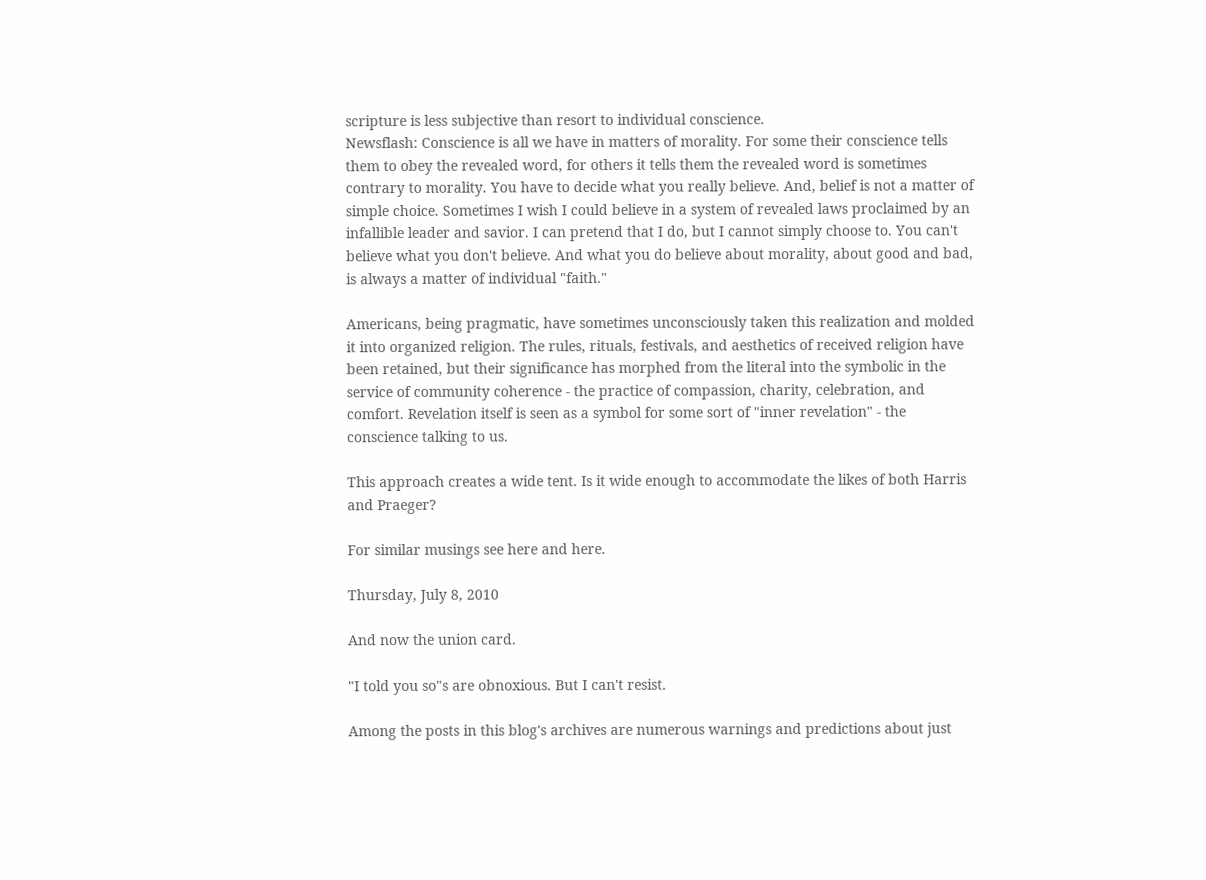scripture is less subjective than resort to individual conscience.
Newsflash: Conscience is all we have in matters of morality. For some their conscience tells them to obey the revealed word, for others it tells them the revealed word is sometimes contrary to morality. You have to decide what you really believe. And, belief is not a matter of simple choice. Sometimes I wish I could believe in a system of revealed laws proclaimed by an infallible leader and savior. I can pretend that I do, but I cannot simply choose to. You can't believe what you don't believe. And what you do believe about morality, about good and bad, is always a matter of individual "faith."

Americans, being pragmatic, have sometimes unconsciously taken this realization and molded it into organized religion. The rules, rituals, festivals, and aesthetics of received religion have been retained, but their significance has morphed from the literal into the symbolic in the service of community coherence - the practice of compassion, charity, celebration, and comfort. Revelation itself is seen as a symbol for some sort of "inner revelation" - the conscience talking to us.

This approach creates a wide tent. Is it wide enough to accommodate the likes of both Harris and Praeger?

For similar musings see here and here.

Thursday, July 8, 2010

And now the union card.

"I told you so"s are obnoxious. But I can't resist.

Among the posts in this blog's archives are numerous warnings and predictions about just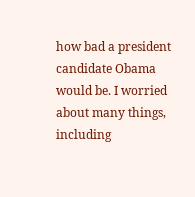how bad a president candidate Obama would be. I worried about many things, including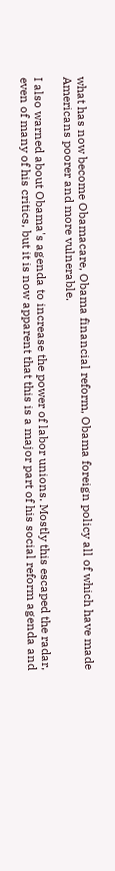what has now become Obamacare, Obama financial reform, Obama foreign policy all of which have made Americans poorer and more vulnerable.

I also warned about Obama's agenda to increase the power of labor unions. Mostly this escaped the radar, even of many of his critics, but it is now apparent that this is a major part of his social reform agenda and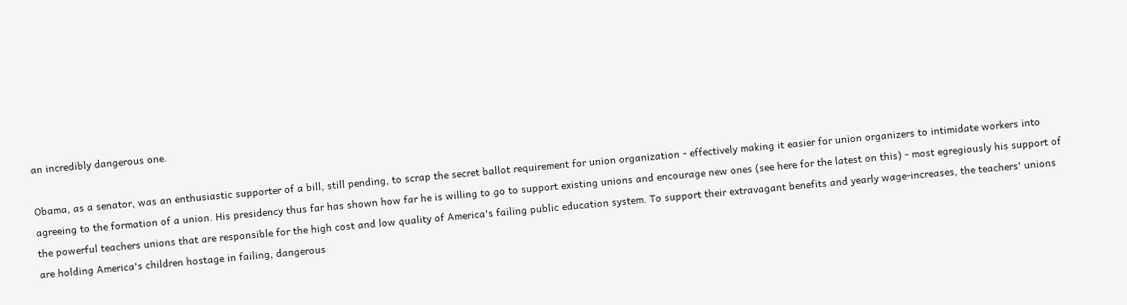an incredibly dangerous one.

Obama, as a senator, was an enthusiastic supporter of a bill, still pending, to scrap the secret ballot requirement for union organization - effectively making it easier for union organizers to intimidate workers into agreeing to the formation of a union. His presidency thus far has shown how far he is willing to go to support existing unions and encourage new ones (see here for the latest on this) - most egregiously his support of the powerful teachers unions that are responsible for the high cost and low quality of America's failing public education system. To support their extravagant benefits and yearly wage-increases, the teachers' unions are holding America's children hostage in failing, dangerous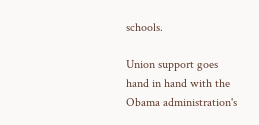schools.

Union support goes hand in hand with the Obama administration's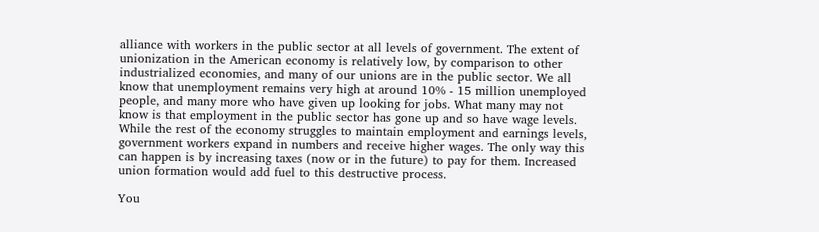alliance with workers in the public sector at all levels of government. The extent of unionization in the American economy is relatively low, by comparison to other industrialized economies, and many of our unions are in the public sector. We all know that unemployment remains very high at around 10% - 15 million unemployed people, and many more who have given up looking for jobs. What many may not know is that employment in the public sector has gone up and so have wage levels. While the rest of the economy struggles to maintain employment and earnings levels, government workers expand in numbers and receive higher wages. The only way this can happen is by increasing taxes (now or in the future) to pay for them. Increased union formation would add fuel to this destructive process.

You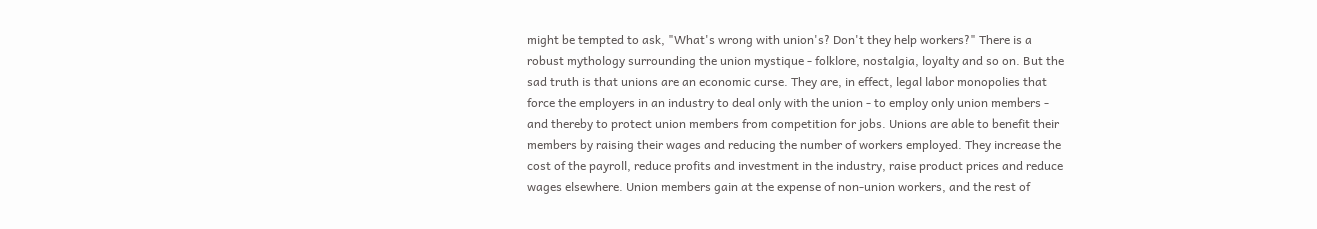might be tempted to ask, "What's wrong with union's? Don't they help workers?" There is a robust mythology surrounding the union mystique - folklore, nostalgia, loyalty and so on. But the sad truth is that unions are an economic curse. They are, in effect, legal labor monopolies that force the employers in an industry to deal only with the union - to employ only union members - and thereby to protect union members from competition for jobs. Unions are able to benefit their members by raising their wages and reducing the number of workers employed. They increase the cost of the payroll, reduce profits and investment in the industry, raise product prices and reduce wages elsewhere. Union members gain at the expense of non-union workers, and the rest of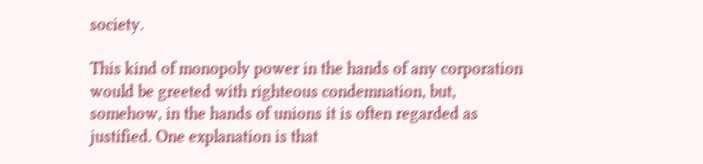society.

This kind of monopoly power in the hands of any corporation would be greeted with righteous condemnation, but, somehow, in the hands of unions it is often regarded as justified. One explanation is that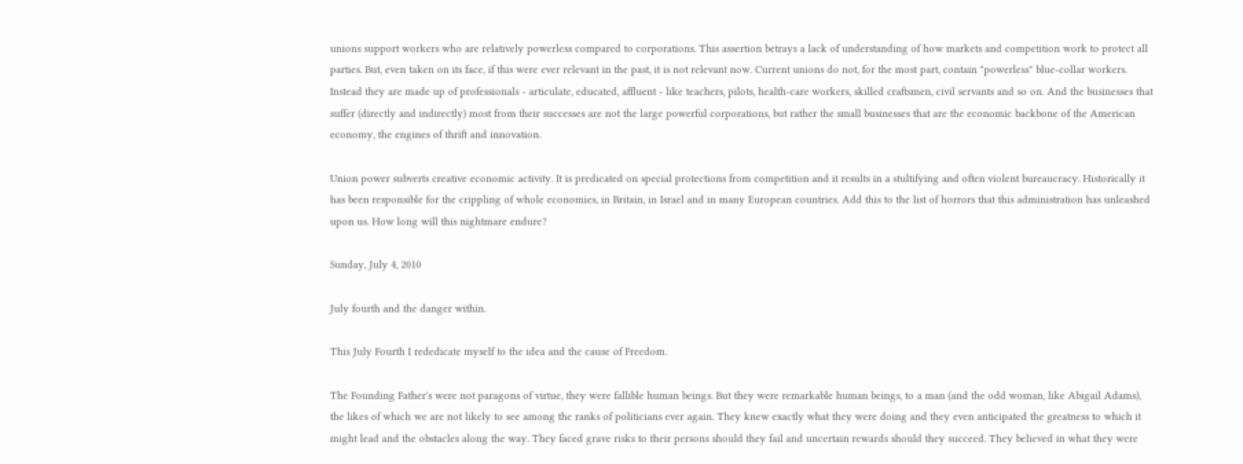unions support workers who are relatively powerless compared to corporations. This assertion betrays a lack of understanding of how markets and competition work to protect all parties. But, even taken on its face, if this were ever relevant in the past, it is not relevant now. Current unions do not, for the most part, contain "powerless" blue-collar workers. Instead they are made up of professionals - articulate, educated, affluent - like teachers, pilots, health-care workers, skilled craftsmen, civil servants and so on. And the businesses that suffer (directly and indirectly) most from their successes are not the large powerful corporations, but rather the small businesses that are the economic backbone of the American economy, the engines of thrift and innovation.

Union power subverts creative economic activity. It is predicated on special protections from competition and it results in a stultifying and often violent bureaucracy. Historically it has been responsible for the crippling of whole economies, in Britain, in Israel and in many European countries. Add this to the list of horrors that this administration has unleashed upon us. How long will this nightmare endure?

Sunday, July 4, 2010

July fourth and the danger within.

This July Fourth I rededicate myself to the idea and the cause of Freedom.

The Founding Father's were not paragons of virtue, they were fallible human beings. But they were remarkable human beings, to a man (and the odd woman, like Abigail Adams), the likes of which we are not likely to see among the ranks of politicians ever again. They knew exactly what they were doing and they even anticipated the greatness to which it might lead and the obstacles along the way. They faced grave risks to their persons should they fail and uncertain rewards should they succeed. They believed in what they were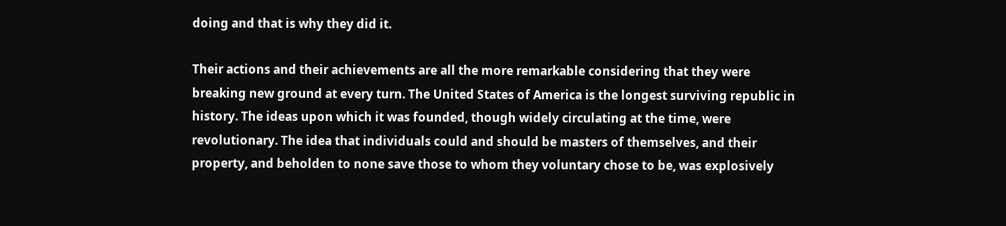doing and that is why they did it.

Their actions and their achievements are all the more remarkable considering that they were breaking new ground at every turn. The United States of America is the longest surviving republic in history. The ideas upon which it was founded, though widely circulating at the time, were revolutionary. The idea that individuals could and should be masters of themselves, and their property, and beholden to none save those to whom they voluntary chose to be, was explosively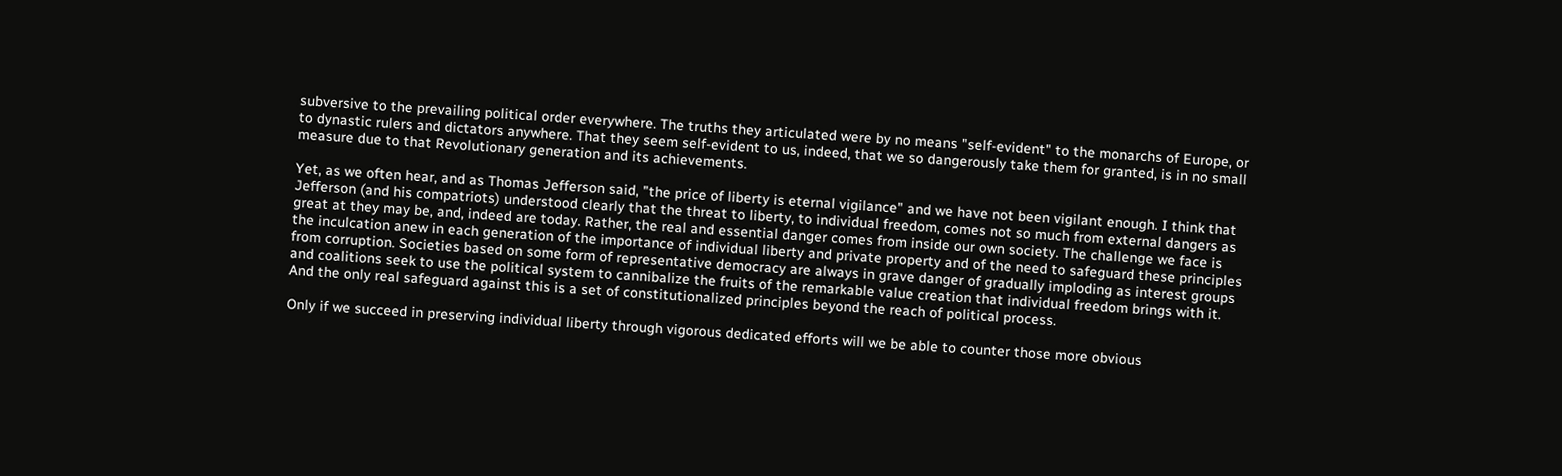subversive to the prevailing political order everywhere. The truths they articulated were by no means "self-evident" to the monarchs of Europe, or to dynastic rulers and dictators anywhere. That they seem self-evident to us, indeed, that we so dangerously take them for granted, is in no small measure due to that Revolutionary generation and its achievements.

Yet, as we often hear, and as Thomas Jefferson said, "the price of liberty is eternal vigilance" and we have not been vigilant enough. I think that Jefferson (and his compatriots) understood clearly that the threat to liberty, to individual freedom, comes not so much from external dangers as great at they may be, and, indeed are today. Rather, the real and essential danger comes from inside our own society. The challenge we face is the inculcation anew in each generation of the importance of individual liberty and private property and of the need to safeguard these principles from corruption. Societies based on some form of representative democracy are always in grave danger of gradually imploding as interest groups and coalitions seek to use the political system to cannibalize the fruits of the remarkable value creation that individual freedom brings with it. And the only real safeguard against this is a set of constitutionalized principles beyond the reach of political process.

Only if we succeed in preserving individual liberty through vigorous dedicated efforts will we be able to counter those more obvious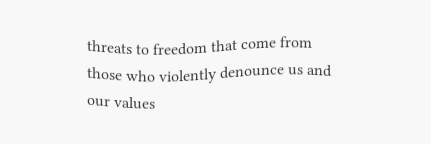threats to freedom that come from those who violently denounce us and our values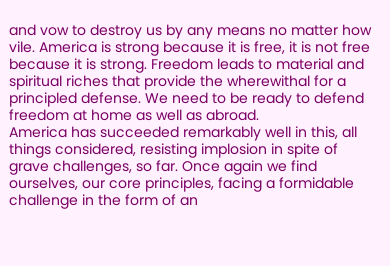and vow to destroy us by any means no matter how vile. America is strong because it is free, it is not free because it is strong. Freedom leads to material and spiritual riches that provide the wherewithal for a principled defense. We need to be ready to defend freedom at home as well as abroad.
America has succeeded remarkably well in this, all things considered, resisting implosion in spite of grave challenges, so far. Once again we find ourselves, our core principles, facing a formidable challenge in the form of an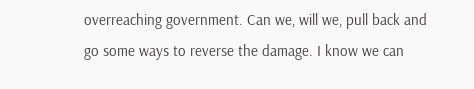overreaching government. Can we, will we, pull back and go some ways to reverse the damage. I know we can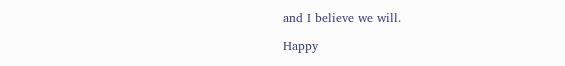and I believe we will.

Happy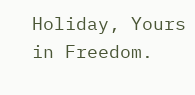Holiday, Yours in Freedom.